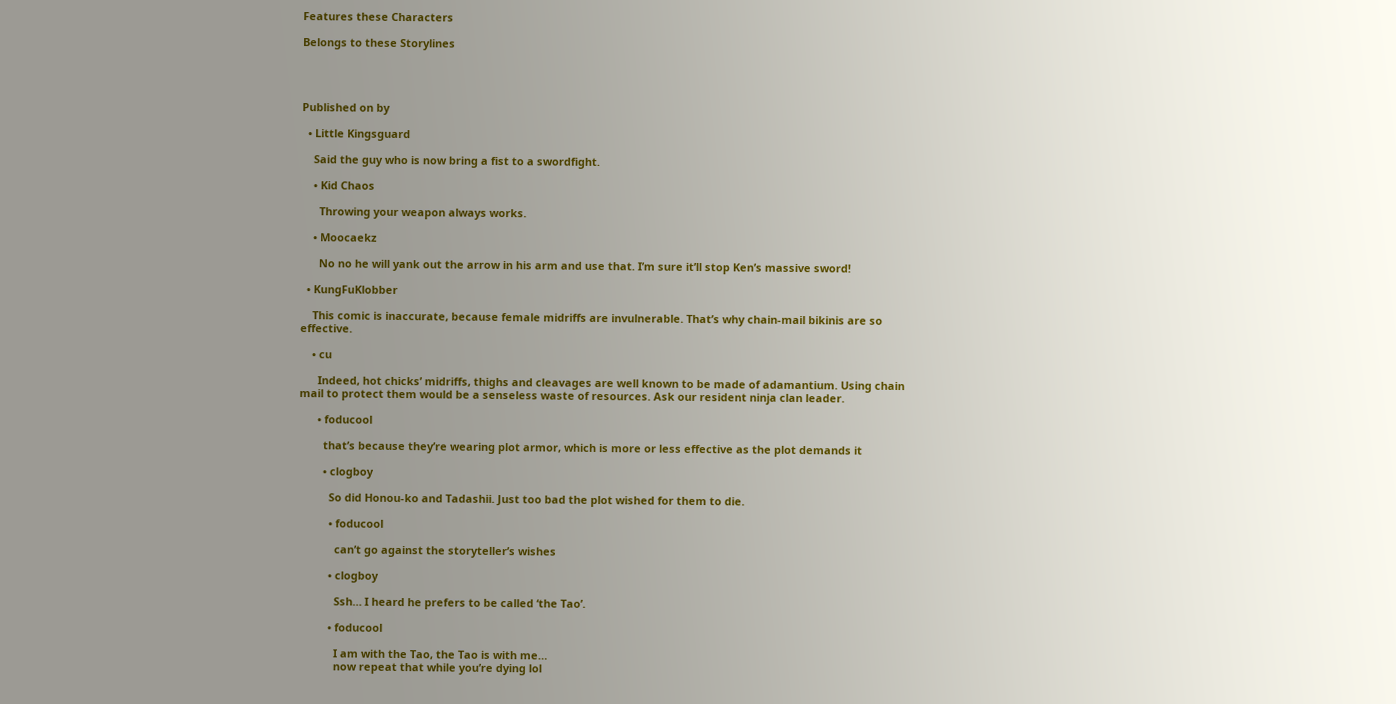Features these Characters

Belongs to these Storylines




Published on by

  • Little Kingsguard

    Said the guy who is now bring a fist to a swordfight.

    • Kid Chaos

      Throwing your weapon always works.

    • Moocaekz

      No no he will yank out the arrow in his arm and use that. I’m sure it’ll stop Ken’s massive sword!

  • KungFuKlobber

    This comic is inaccurate, because female midriffs are invulnerable. That’s why chain-mail bikinis are so effective.

    • cu

      Indeed, hot chicks’ midriffs, thighs and cleavages are well known to be made of adamantium. Using chain mail to protect them would be a senseless waste of resources. Ask our resident ninja clan leader.

      • foducool

        that’s because they’re wearing plot armor, which is more or less effective as the plot demands it

        • clogboy

          So did Honou-ko and Tadashii. Just too bad the plot wished for them to die.

          • foducool

            can’t go against the storyteller’s wishes

          • clogboy

            Ssh… I heard he prefers to be called ‘the Tao’.

          • foducool

            I am with the Tao, the Tao is with me…
            now repeat that while you’re dying lol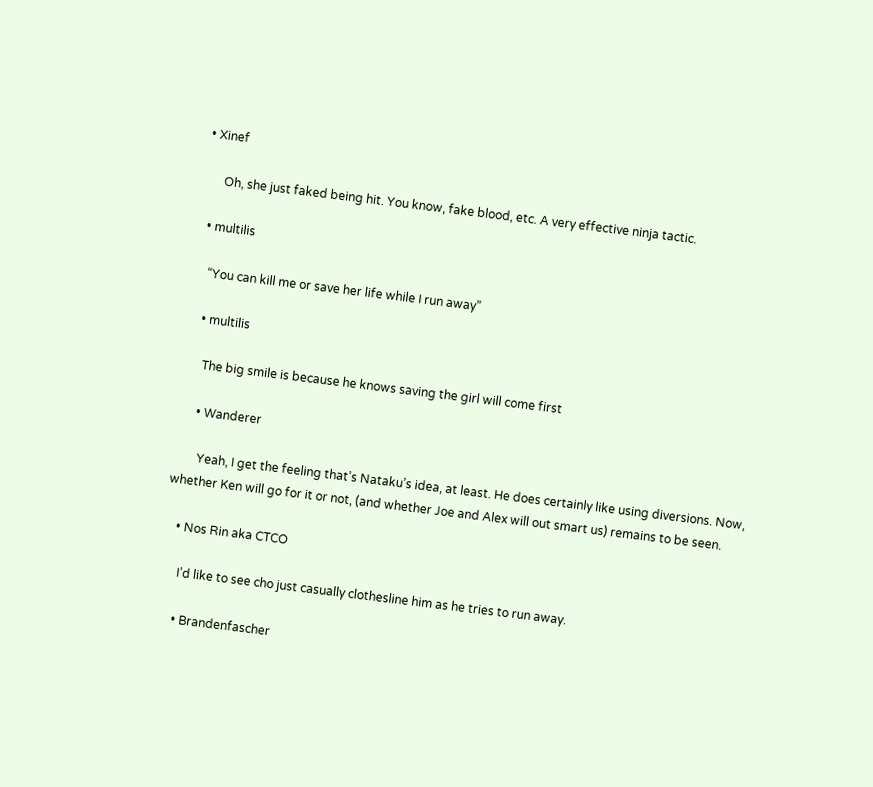• Xinef

      Oh, she just faked being hit. You know, fake blood, etc. A very effective ninja tactic.

  • multilis

    “You can kill me or save her life while I run away”

    • multilis

      The big smile is because he knows saving the girl will come first

      • Wanderer

        Yeah, I get the feeling that’s Nataku’s idea, at least. He does certainly like using diversions. Now, whether Ken will go for it or not, (and whether Joe and Alex will out smart us) remains to be seen.

    • Nos Rin aka CTCO

      I’d like to see cho just casually clothesline him as he tries to run away.

      • Brandenfascher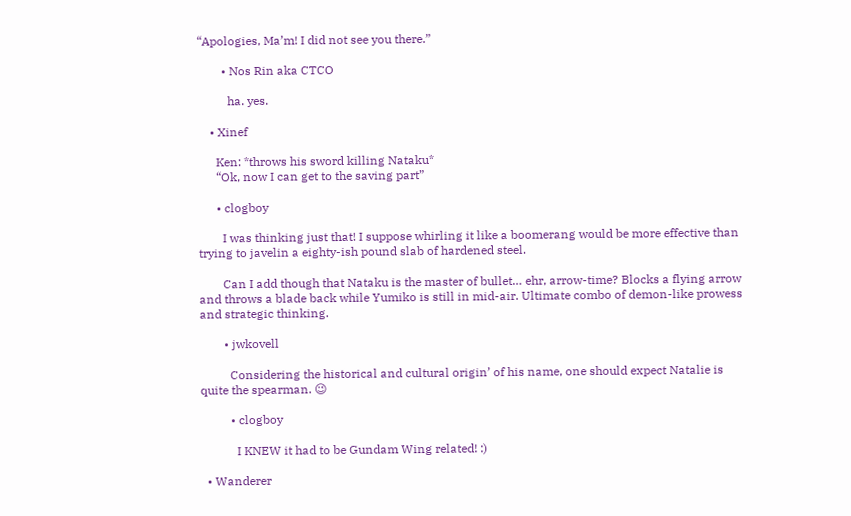“Apologies, Ma’m! I did not see you there.”

        • Nos Rin aka CTCO

          ha. yes.

    • Xinef

      Ken: *throws his sword killing Nataku*
      “Ok, now I can get to the saving part”

      • clogboy

        I was thinking just that! I suppose whirling it like a boomerang would be more effective than trying to javelin a eighty-ish pound slab of hardened steel.

        Can I add though that Nataku is the master of bullet… ehr, arrow-time? Blocks a flying arrow and throws a blade back while Yumiko is still in mid-air. Ultimate combo of demon-like prowess and strategic thinking.

        • jwkovell

          Considering the historical and cultural origin’ of his name, one should expect Natalie is quite the spearman. 😉

          • clogboy

            I KNEW it had to be Gundam Wing related! :)

  • Wanderer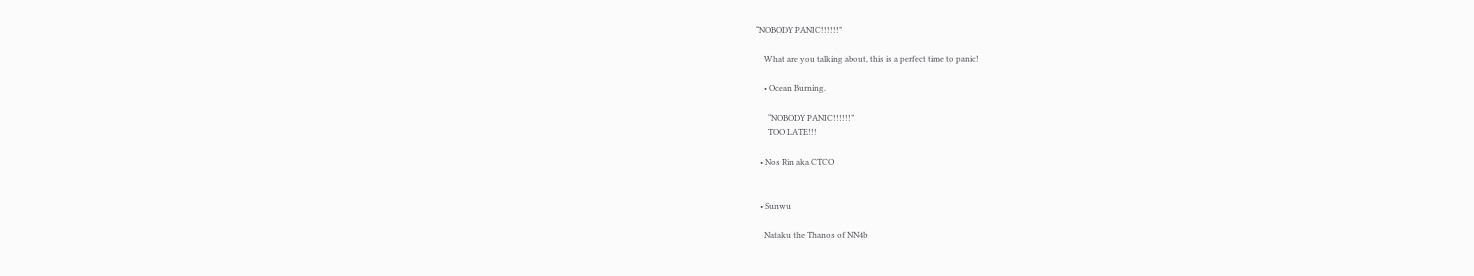“NOBODY PANIC!!!!!!”

    What are you talking about, this is a perfect time to panic!

    • Ocean Burning.

      “NOBODY PANIC!!!!!!”
      TOO LATE!!!

  • Nos Rin aka CTCO


  • Sunwu

    Nataku the Thanos of NN4b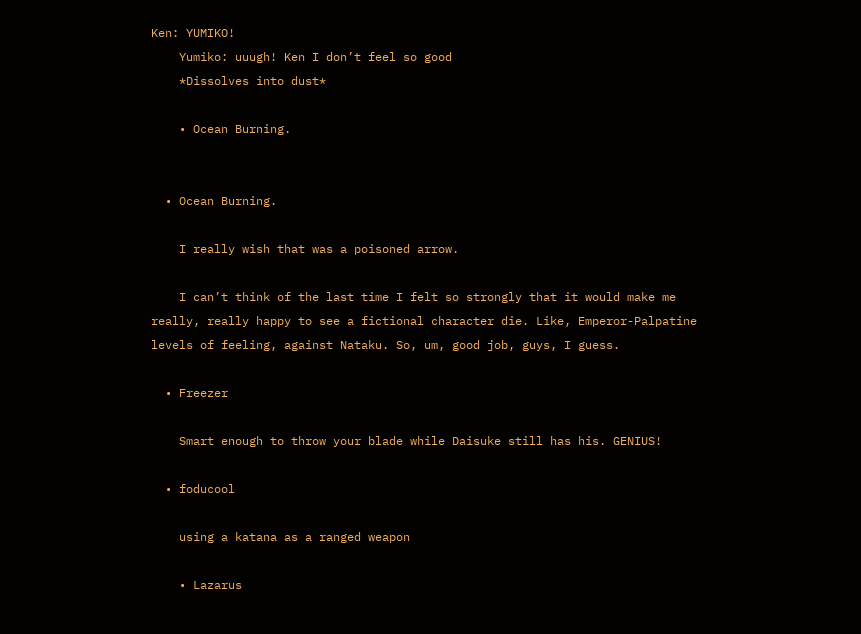Ken: YUMIKO!
    Yumiko: uuugh! Ken I don’t feel so good
    *Dissolves into dust*

    • Ocean Burning.


  • Ocean Burning.

    I really wish that was a poisoned arrow.

    I can’t think of the last time I felt so strongly that it would make me really, really happy to see a fictional character die. Like, Emperor-Palpatine levels of feeling, against Nataku. So, um, good job, guys, I guess.

  • Freezer

    Smart enough to throw your blade while Daisuke still has his. GENIUS!

  • foducool

    using a katana as a ranged weapon

    • Lazarus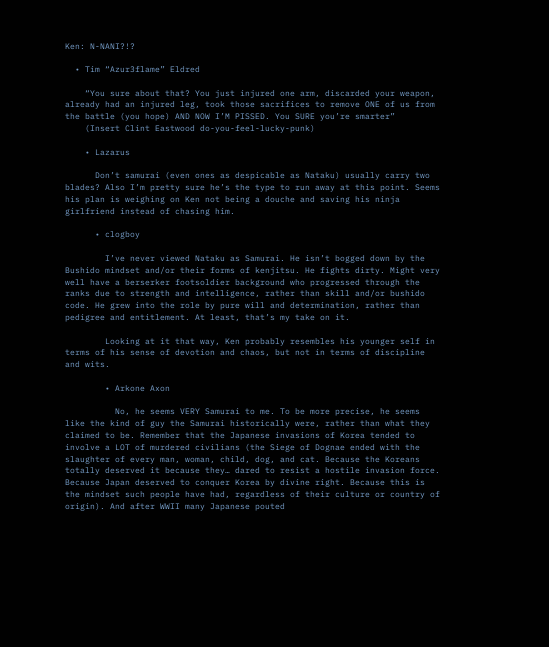Ken: N-NANI?!?

  • Tim “Azur3flame” Eldred

    “You sure about that? You just injured one arm, discarded your weapon, already had an injured leg, took those sacrifices to remove ONE of us from the battle (you hope) AND NOW I’M PISSED. You SURE you’re smarter”
    (Insert Clint Eastwood do-you-feel-lucky-punk)

    • Lazarus

      Don’t samurai (even ones as despicable as Nataku) usually carry two blades? Also I’m pretty sure he’s the type to run away at this point. Seems his plan is weighing on Ken not being a douche and saving his ninja girlfriend instead of chasing him.

      • clogboy

        I’ve never viewed Nataku as Samurai. He isn’t bogged down by the Bushido mindset and/or their forms of kenjitsu. He fights dirty. Might very well have a berserker footsoldier background who progressed through the ranks due to strength and intelligence, rather than skill and/or bushido code. He grew into the role by pure will and determination, rather than pedigree and entitlement. At least, that’s my take on it.

        Looking at it that way, Ken probably resembles his younger self in terms of his sense of devotion and chaos, but not in terms of discipline and wits.

        • Arkone Axon

          No, he seems VERY Samurai to me. To be more precise, he seems like the kind of guy the Samurai historically were, rather than what they claimed to be. Remember that the Japanese invasions of Korea tended to involve a LOT of murdered civilians (the Siege of Dognae ended with the slaughter of every man, woman, child, dog, and cat. Because the Koreans totally deserved it because they… dared to resist a hostile invasion force. Because Japan deserved to conquer Korea by divine right. Because this is the mindset such people have had, regardless of their culture or country of origin). And after WWII many Japanese pouted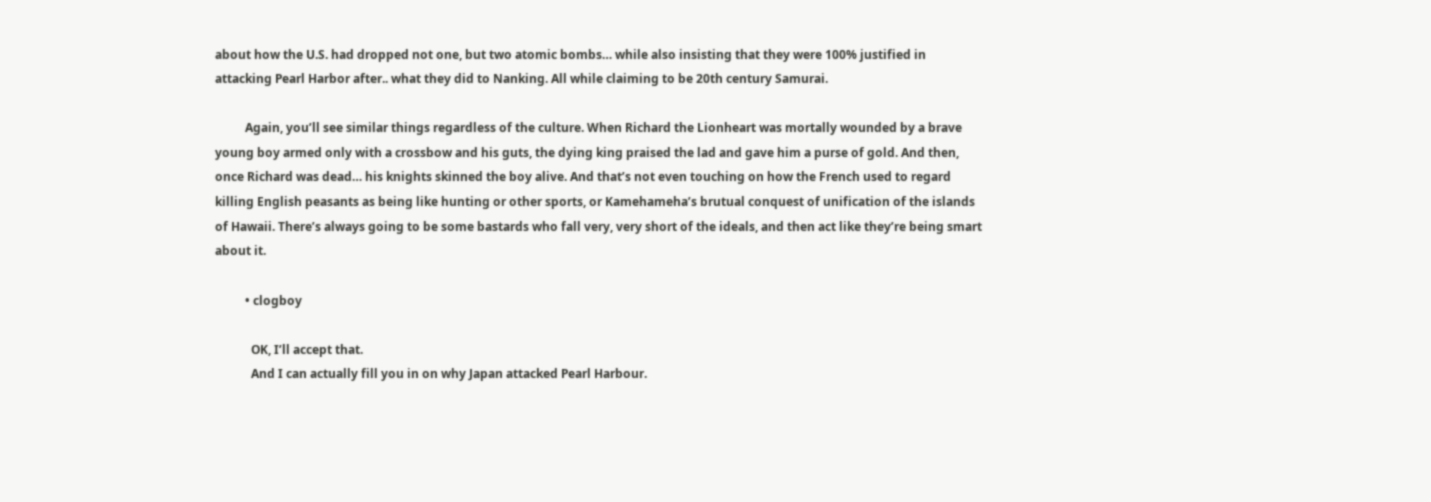about how the U.S. had dropped not one, but two atomic bombs… while also insisting that they were 100% justified in attacking Pearl Harbor after.. what they did to Nanking. All while claiming to be 20th century Samurai.

          Again, you’ll see similar things regardless of the culture. When Richard the Lionheart was mortally wounded by a brave young boy armed only with a crossbow and his guts, the dying king praised the lad and gave him a purse of gold. And then, once Richard was dead… his knights skinned the boy alive. And that’s not even touching on how the French used to regard killing English peasants as being like hunting or other sports, or Kamehameha’s brutual conquest of unification of the islands of Hawaii. There’s always going to be some bastards who fall very, very short of the ideals, and then act like they’re being smart about it.

          • clogboy

            OK, I’ll accept that.
            And I can actually fill you in on why Japan attacked Pearl Harbour.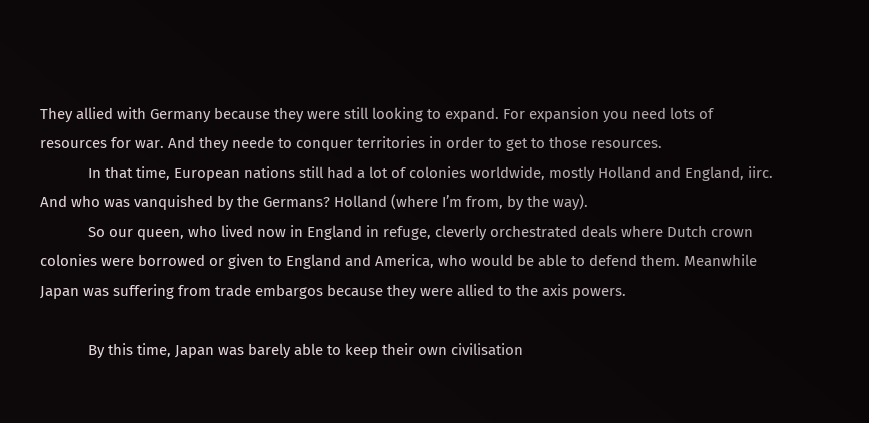They allied with Germany because they were still looking to expand. For expansion you need lots of resources for war. And they neede to conquer territories in order to get to those resources.
            In that time, European nations still had a lot of colonies worldwide, mostly Holland and England, iirc. And who was vanquished by the Germans? Holland (where I’m from, by the way).
            So our queen, who lived now in England in refuge, cleverly orchestrated deals where Dutch crown colonies were borrowed or given to England and America, who would be able to defend them. Meanwhile Japan was suffering from trade embargos because they were allied to the axis powers.

            By this time, Japan was barely able to keep their own civilisation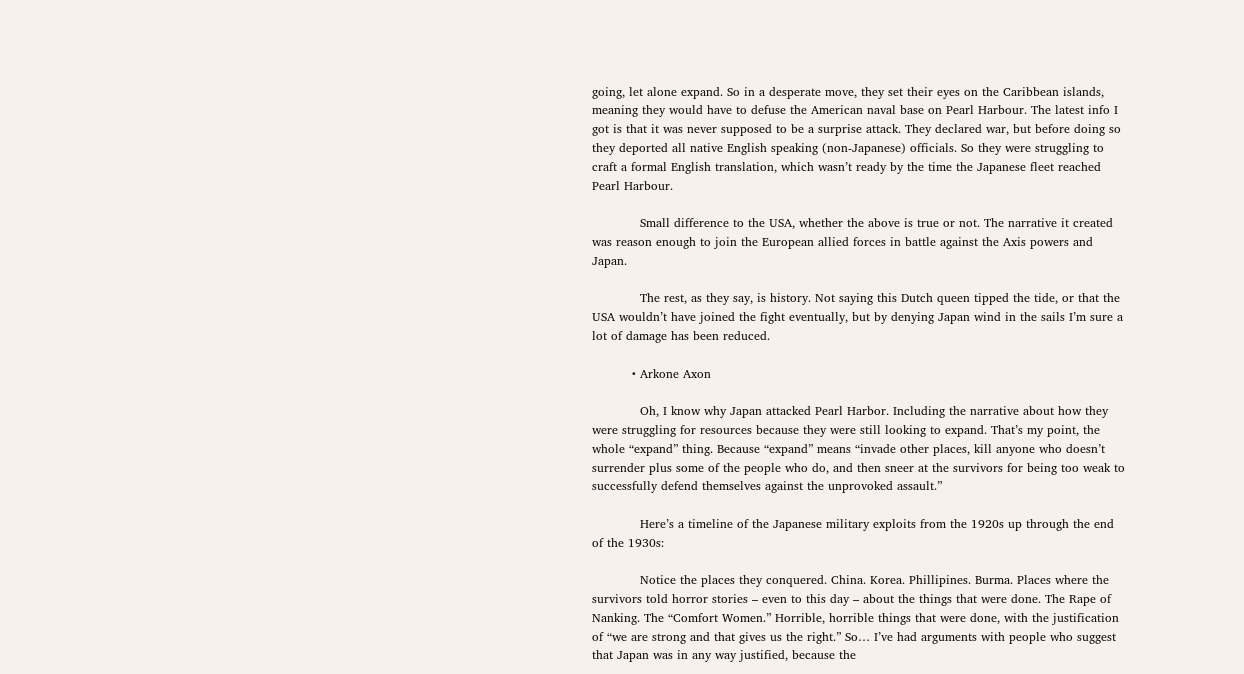going, let alone expand. So in a desperate move, they set their eyes on the Caribbean islands, meaning they would have to defuse the American naval base on Pearl Harbour. The latest info I got is that it was never supposed to be a surprise attack. They declared war, but before doing so they deported all native English speaking (non-Japanese) officials. So they were struggling to craft a formal English translation, which wasn’t ready by the time the Japanese fleet reached Pearl Harbour.

            Small difference to the USA, whether the above is true or not. The narrative it created was reason enough to join the European allied forces in battle against the Axis powers and Japan.

            The rest, as they say, is history. Not saying this Dutch queen tipped the tide, or that the USA wouldn’t have joined the fight eventually, but by denying Japan wind in the sails I’m sure a lot of damage has been reduced.

          • Arkone Axon

            Oh, I know why Japan attacked Pearl Harbor. Including the narrative about how they were struggling for resources because they were still looking to expand. That’s my point, the whole “expand” thing. Because “expand” means “invade other places, kill anyone who doesn’t surrender plus some of the people who do, and then sneer at the survivors for being too weak to successfully defend themselves against the unprovoked assault.”

            Here’s a timeline of the Japanese military exploits from the 1920s up through the end of the 1930s:

            Notice the places they conquered. China. Korea. Phillipines. Burma. Places where the survivors told horror stories – even to this day – about the things that were done. The Rape of Nanking. The “Comfort Women.” Horrible, horrible things that were done, with the justification of “we are strong and that gives us the right.” So… I’ve had arguments with people who suggest that Japan was in any way justified, because the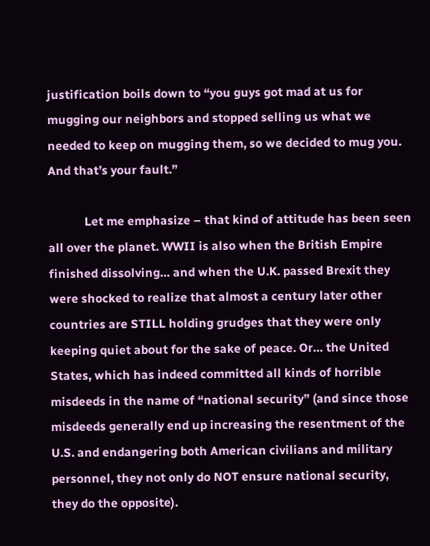justification boils down to “you guys got mad at us for mugging our neighbors and stopped selling us what we needed to keep on mugging them, so we decided to mug you. And that’s your fault.”

            Let me emphasize – that kind of attitude has been seen all over the planet. WWII is also when the British Empire finished dissolving… and when the U.K. passed Brexit they were shocked to realize that almost a century later other countries are STILL holding grudges that they were only keeping quiet about for the sake of peace. Or… the United States, which has indeed committed all kinds of horrible misdeeds in the name of “national security” (and since those misdeeds generally end up increasing the resentment of the U.S. and endangering both American civilians and military personnel, they not only do NOT ensure national security, they do the opposite).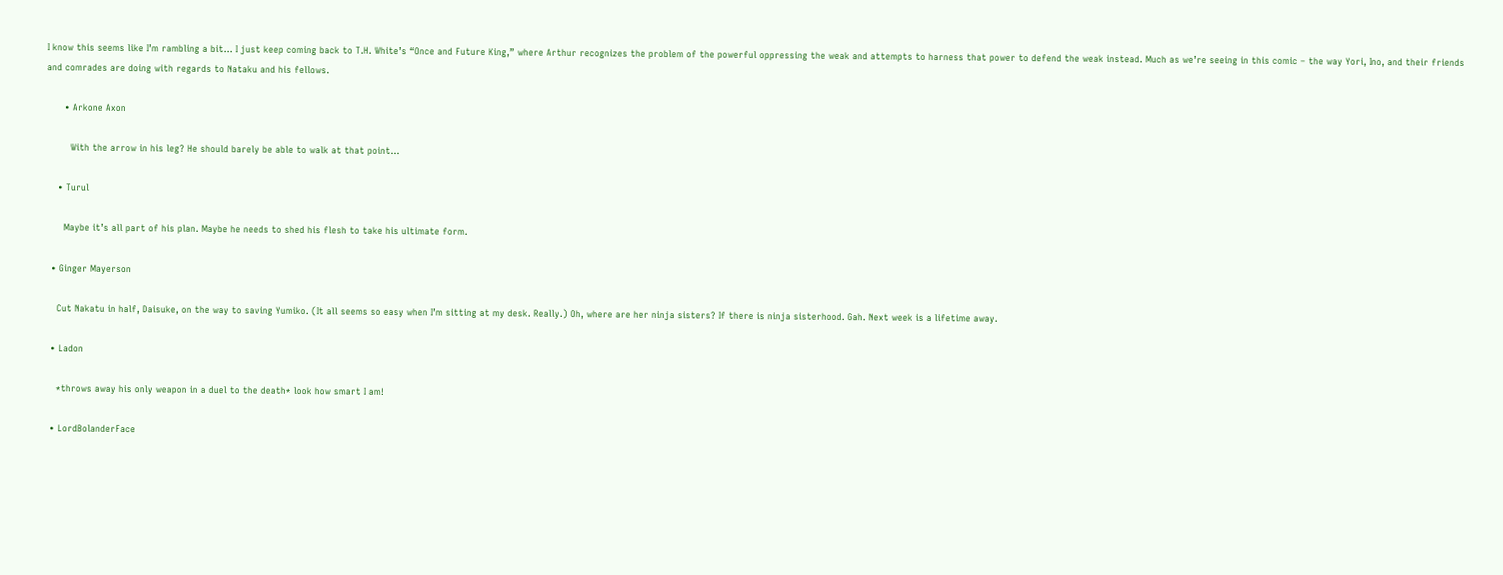I know this seems like I’m rambling a bit… I just keep coming back to T.H. White’s “Once and Future King,” where Arthur recognizes the problem of the powerful oppressing the weak and attempts to harness that power to defend the weak instead. Much as we’re seeing in this comic – the way Yori, Ino, and their friends and comrades are doing with regards to Nataku and his fellows.

      • Arkone Axon

        With the arrow in his leg? He should barely be able to walk at that point…

    • Turul

      Maybe it’s all part of his plan. Maybe he needs to shed his flesh to take his ultimate form.

  • Ginger Mayerson

    Cut Nakatu in half, Daisuke, on the way to saving Yumiko. (It all seems so easy when I’m sitting at my desk. Really.) Oh, where are her ninja sisters? If there is ninja sisterhood. Gah. Next week is a lifetime away.

  • Ladon

    *throws away his only weapon in a duel to the death* look how smart I am!

  • LordBolanderFace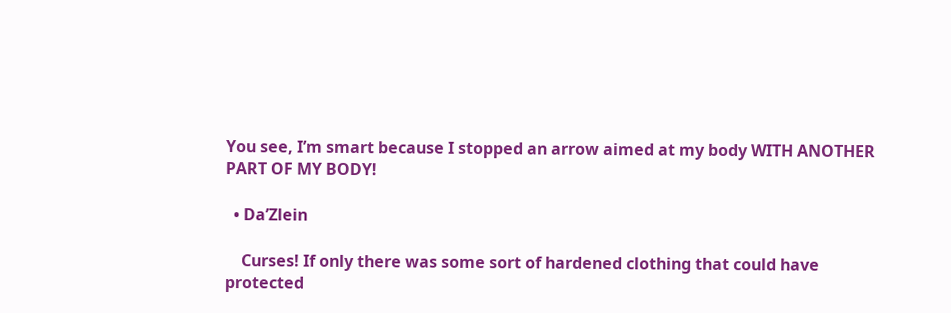You see, I’m smart because I stopped an arrow aimed at my body WITH ANOTHER PART OF MY BODY!

  • Da’Zlein

    Curses! If only there was some sort of hardened clothing that could have protected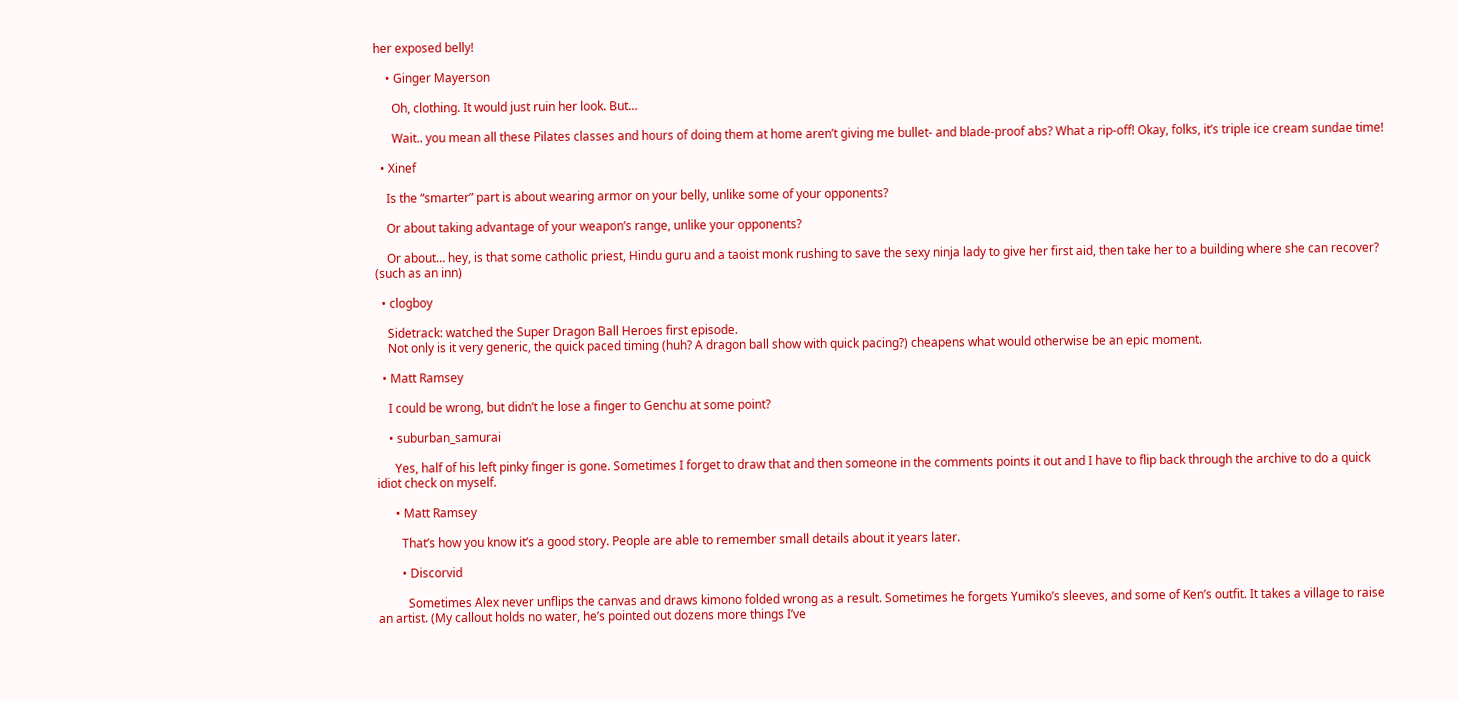her exposed belly!

    • Ginger Mayerson

      Oh, clothing. It would just ruin her look. But…

      Wait.. you mean all these Pilates classes and hours of doing them at home aren’t giving me bullet- and blade-proof abs? What a rip-off! Okay, folks, it’s triple ice cream sundae time!

  • Xinef

    Is the “smarter” part is about wearing armor on your belly, unlike some of your opponents?

    Or about taking advantage of your weapon’s range, unlike your opponents?

    Or about… hey, is that some catholic priest, Hindu guru and a taoist monk rushing to save the sexy ninja lady to give her first aid, then take her to a building where she can recover? (such as an inn)

  • clogboy

    Sidetrack: watched the Super Dragon Ball Heroes first episode.
    Not only is it very generic, the quick paced timing (huh? A dragon ball show with quick pacing?) cheapens what would otherwise be an epic moment.

  • Matt Ramsey

    I could be wrong, but didn’t he lose a finger to Genchu at some point?

    • suburban_samurai

      Yes, half of his left pinky finger is gone. Sometimes I forget to draw that and then someone in the comments points it out and I have to flip back through the archive to do a quick idiot check on myself.

      • Matt Ramsey

        That’s how you know it’s a good story. People are able to remember small details about it years later.

        • Discorvid

          Sometimes Alex never unflips the canvas and draws kimono folded wrong as a result. Sometimes he forgets Yumiko’s sleeves, and some of Ken’s outfit. It takes a village to raise an artist. (My callout holds no water, he’s pointed out dozens more things I’ve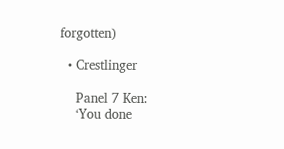forgotten)

  • Crestlinger

    Panel 7 Ken:
    ‘You done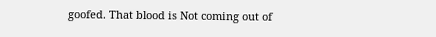goofed. That blood is Not coming out of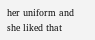her uniform and she liked that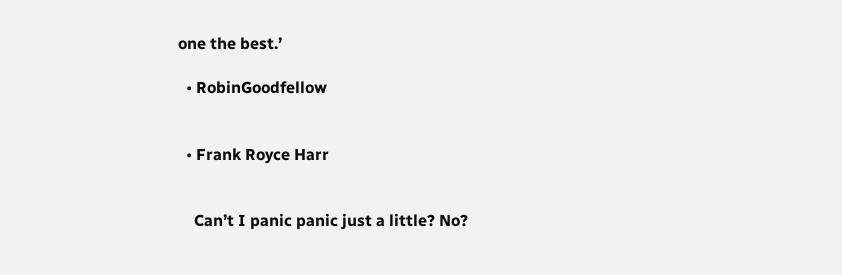one the best.’

  • RobinGoodfellow


  • Frank Royce Harr


    Can’t I panic panic just a little? No?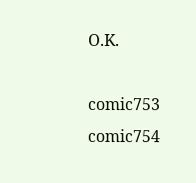O.K.

comic753 comic754